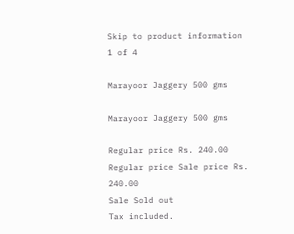Skip to product information
1 of 4

Marayoor Jaggery 500 gms

Marayoor Jaggery 500 gms

Regular price Rs. 240.00
Regular price Sale price Rs. 240.00
Sale Sold out
Tax included.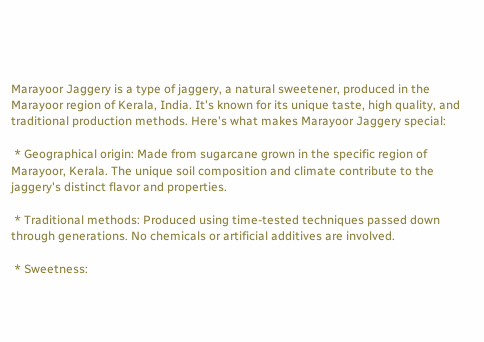Marayoor Jaggery is a type of jaggery, a natural sweetener, produced in the Marayoor region of Kerala, India. It's known for its unique taste, high quality, and traditional production methods. Here's what makes Marayoor Jaggery special:

 * Geographical origin: Made from sugarcane grown in the specific region of Marayoor, Kerala. The unique soil composition and climate contribute to the jaggery's distinct flavor and properties.

 * Traditional methods: Produced using time-tested techniques passed down through generations. No chemicals or artificial additives are involved.

 * Sweetness: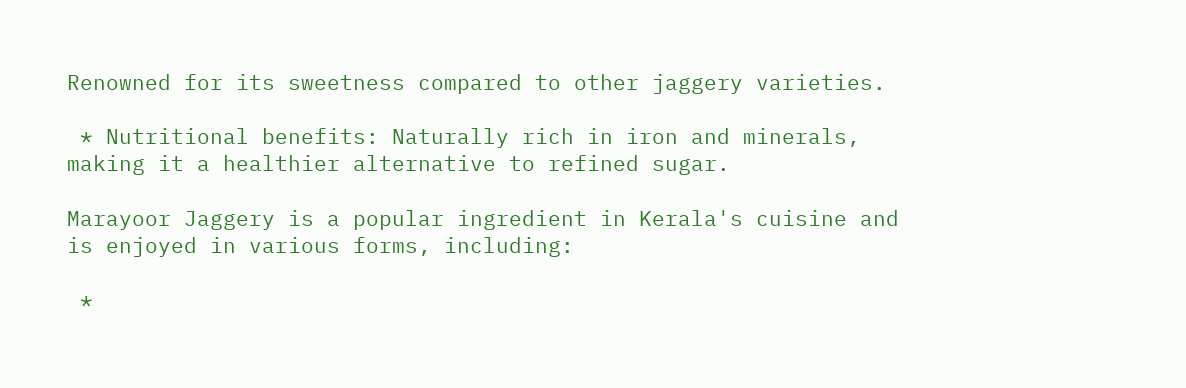Renowned for its sweetness compared to other jaggery varieties.

 * Nutritional benefits: Naturally rich in iron and minerals, making it a healthier alternative to refined sugar.

Marayoor Jaggery is a popular ingredient in Kerala's cuisine and is enjoyed in various forms, including:

 *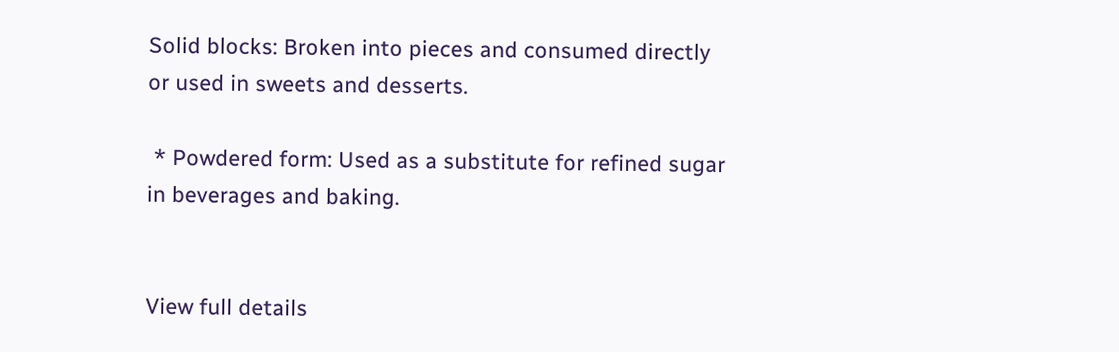Solid blocks: Broken into pieces and consumed directly or used in sweets and desserts.

 * Powdered form: Used as a substitute for refined sugar in beverages and baking.


View full details